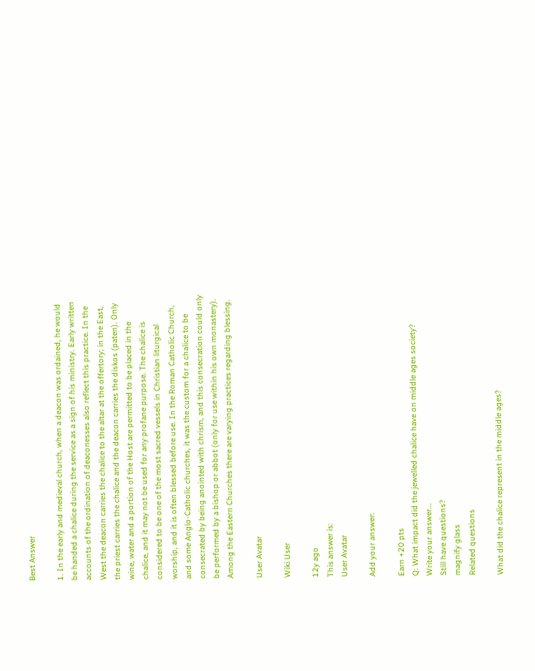Best Answer

1. In the early and medieval church, when a deacon was ordained, he would be handed a chalice during the service as a sign of his ministry. Early written accounts of the ordination of deaconesses also reflect this practice. In the West the deacon carries the chalice to the altar at the offertory; in the East, the priest carries the chalice and the deacon carries the diskos (paten). Only wine, water and a portion of the Host are permitted to be placed in the chalice, and it may not be used for any profane purpose. The chalice is considered to be one of the most sacred vessels in Christian liturgical worship, and it is often blessed before use. In the Roman Catholic Church, and some Anglo-Catholic churches, it was the custom for a chalice to be consecrated by being anointed with chrism, and this consecration could only be performed by a bishop or abbot (only for use within his own monastery). Among the Eastern Churches there are varying practices regarding blessing.

User Avatar

Wiki User

12y ago
This answer is:
User Avatar

Add your answer:

Earn +20 pts
Q: What impact did the jewelled chalice have on middle ages society?
Write your answer...
Still have questions?
magnify glass
Related questions

What did the chalice represent in the middle ages?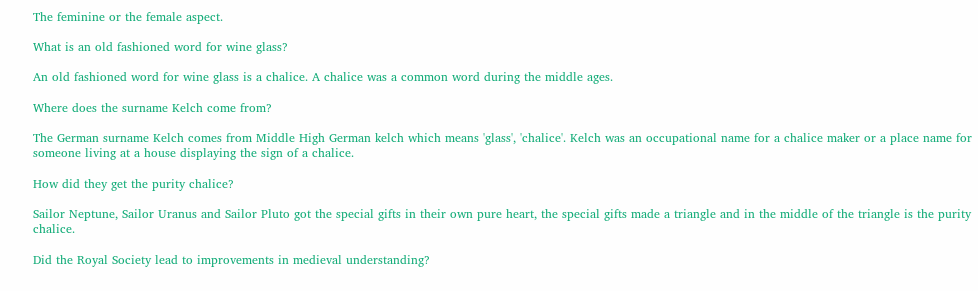The feminine or the female aspect.

What is an old fashioned word for wine glass?

An old fashioned word for wine glass is a chalice. A chalice was a common word during the middle ages.

Where does the surname Kelch come from?

The German surname Kelch comes from Middle High German kelch which means 'glass', 'chalice'. Kelch was an occupational name for a chalice maker or a place name for someone living at a house displaying the sign of a chalice.

How did they get the purity chalice?

Sailor Neptune, Sailor Uranus and Sailor Pluto got the special gifts in their own pure heart, the special gifts made a triangle and in the middle of the triangle is the purity chalice.

Did the Royal Society lead to improvements in medieval understanding?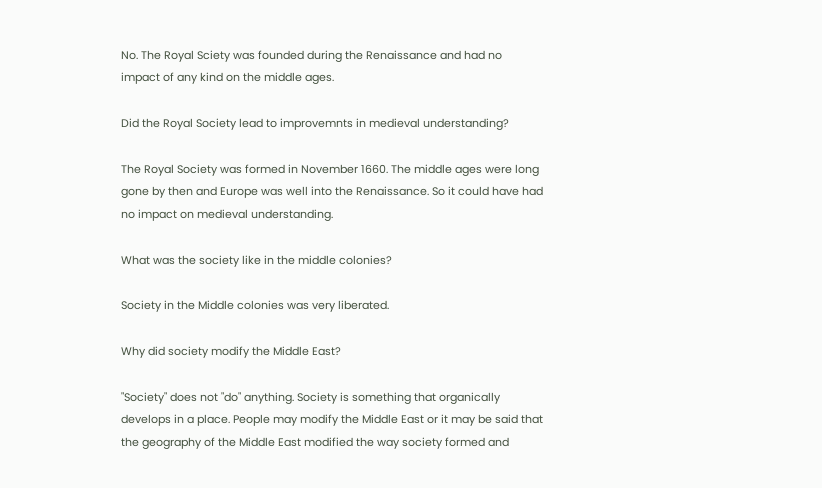No. The Royal Sciety was founded during the Renaissance and had no impact of any kind on the middle ages.

Did the Royal Society lead to improvemnts in medieval understanding?

The Royal Society was formed in November 1660. The middle ages were long gone by then and Europe was well into the Renaissance. So it could have had no impact on medieval understanding.

What was the society like in the middle colonies?

Society in the Middle colonies was very liberated.

Why did society modify the Middle East?

"Society" does not "do" anything. Society is something that organically develops in a place. People may modify the Middle East or it may be said that the geography of the Middle East modified the way society formed and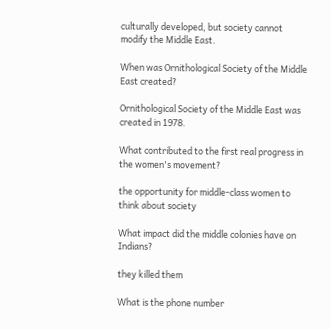culturally developed, but society cannot modify the Middle East.

When was Ornithological Society of the Middle East created?

Ornithological Society of the Middle East was created in 1978.

What contributed to the first real progress in the women's movement?

the opportunity for middle-class women to think about society

What impact did the middle colonies have on Indians?

they killed them

What is the phone number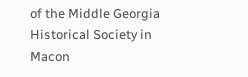of the Middle Georgia Historical Society in Macon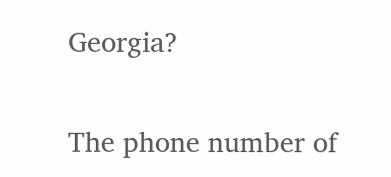Georgia?

The phone number of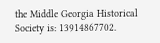the Middle Georgia Historical Society is: 13914867702.